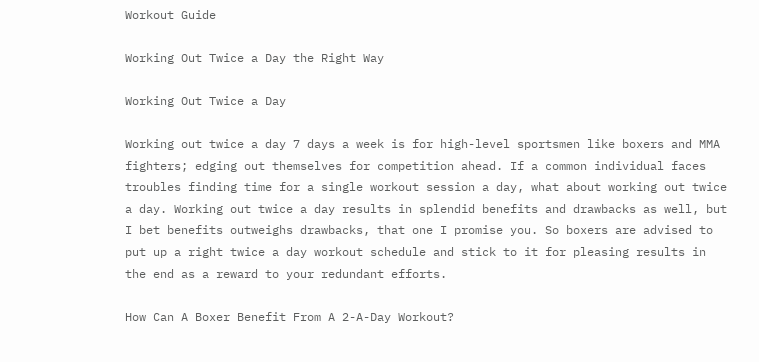Workout Guide

Working Out Twice a Day the Right Way

Working Out Twice a Day

Working out twice a day 7 days a week is for high-level sportsmen like boxers and MMA fighters; edging out themselves for competition ahead. If a common individual faces troubles finding time for a single workout session a day, what about working out twice a day. Working out twice a day results in splendid benefits and drawbacks as well, but I bet benefits outweighs drawbacks, that one I promise you. So boxers are advised to put up a right twice a day workout schedule and stick to it for pleasing results in the end as a reward to your redundant efforts.

How Can A Boxer Benefit From A 2-A-Day Workout?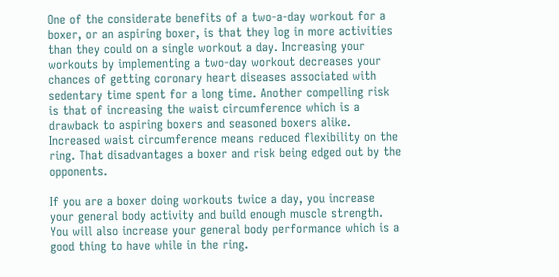One of the considerate benefits of a two-a-day workout for a boxer, or an aspiring boxer, is that they log in more activities than they could on a single workout a day. Increasing your workouts by implementing a two-day workout decreases your chances of getting coronary heart diseases associated with sedentary time spent for a long time. Another compelling risk is that of increasing the waist circumference which is a drawback to aspiring boxers and seasoned boxers alike. Increased waist circumference means reduced flexibility on the ring. That disadvantages a boxer and risk being edged out by the opponents.

If you are a boxer doing workouts twice a day, you increase your general body activity and build enough muscle strength. You will also increase your general body performance which is a good thing to have while in the ring.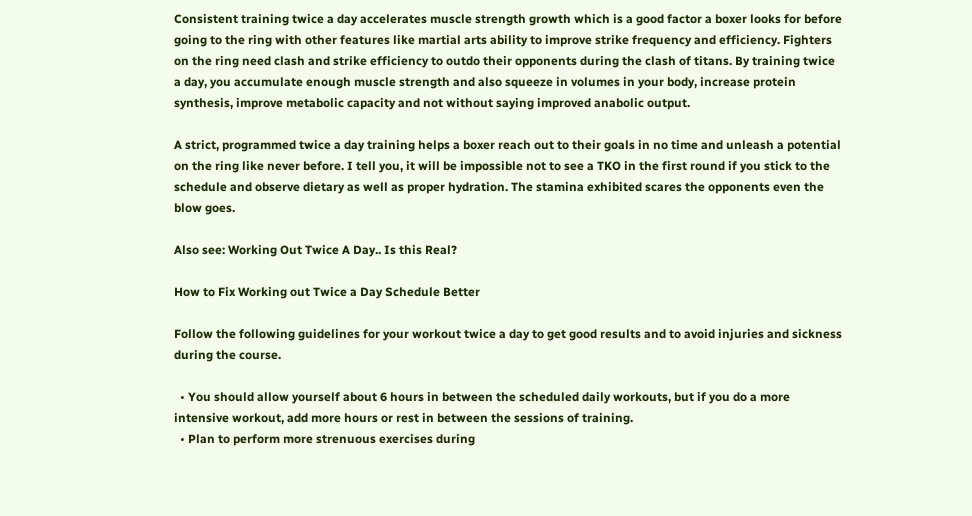Consistent training twice a day accelerates muscle strength growth which is a good factor a boxer looks for before going to the ring with other features like martial arts ability to improve strike frequency and efficiency. Fighters on the ring need clash and strike efficiency to outdo their opponents during the clash of titans. By training twice a day, you accumulate enough muscle strength and also squeeze in volumes in your body, increase protein synthesis, improve metabolic capacity and not without saying improved anabolic output.

A strict, programmed twice a day training helps a boxer reach out to their goals in no time and unleash a potential on the ring like never before. I tell you, it will be impossible not to see a TKO in the first round if you stick to the schedule and observe dietary as well as proper hydration. The stamina exhibited scares the opponents even the blow goes.

Also see: Working Out Twice A Day.. Is this Real?

How to Fix Working out Twice a Day Schedule Better

Follow the following guidelines for your workout twice a day to get good results and to avoid injuries and sickness during the course.

  • You should allow yourself about 6 hours in between the scheduled daily workouts, but if you do a more intensive workout, add more hours or rest in between the sessions of training.
  • Plan to perform more strenuous exercises during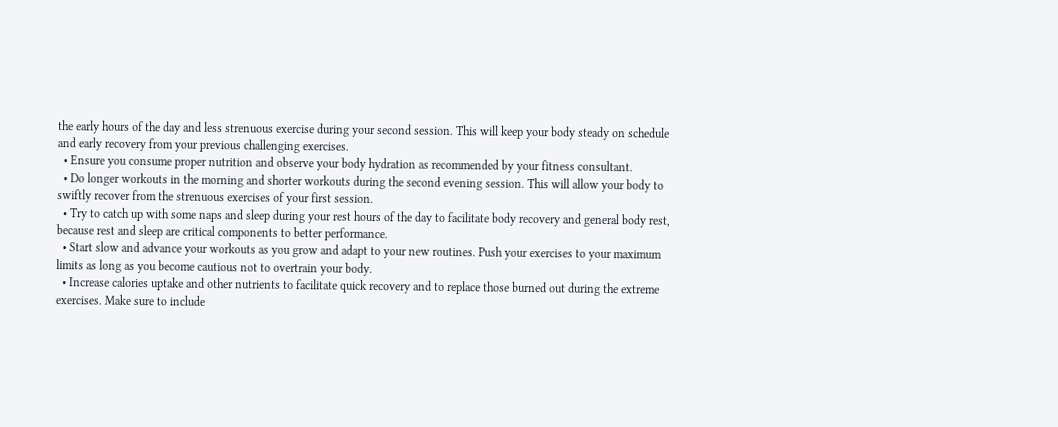the early hours of the day and less strenuous exercise during your second session. This will keep your body steady on schedule and early recovery from your previous challenging exercises.
  • Ensure you consume proper nutrition and observe your body hydration as recommended by your fitness consultant.
  • Do longer workouts in the morning and shorter workouts during the second evening session. This will allow your body to swiftly recover from the strenuous exercises of your first session.
  • Try to catch up with some naps and sleep during your rest hours of the day to facilitate body recovery and general body rest, because rest and sleep are critical components to better performance.
  • Start slow and advance your workouts as you grow and adapt to your new routines. Push your exercises to your maximum limits as long as you become cautious not to overtrain your body.
  • Increase calories uptake and other nutrients to facilitate quick recovery and to replace those burned out during the extreme exercises. Make sure to include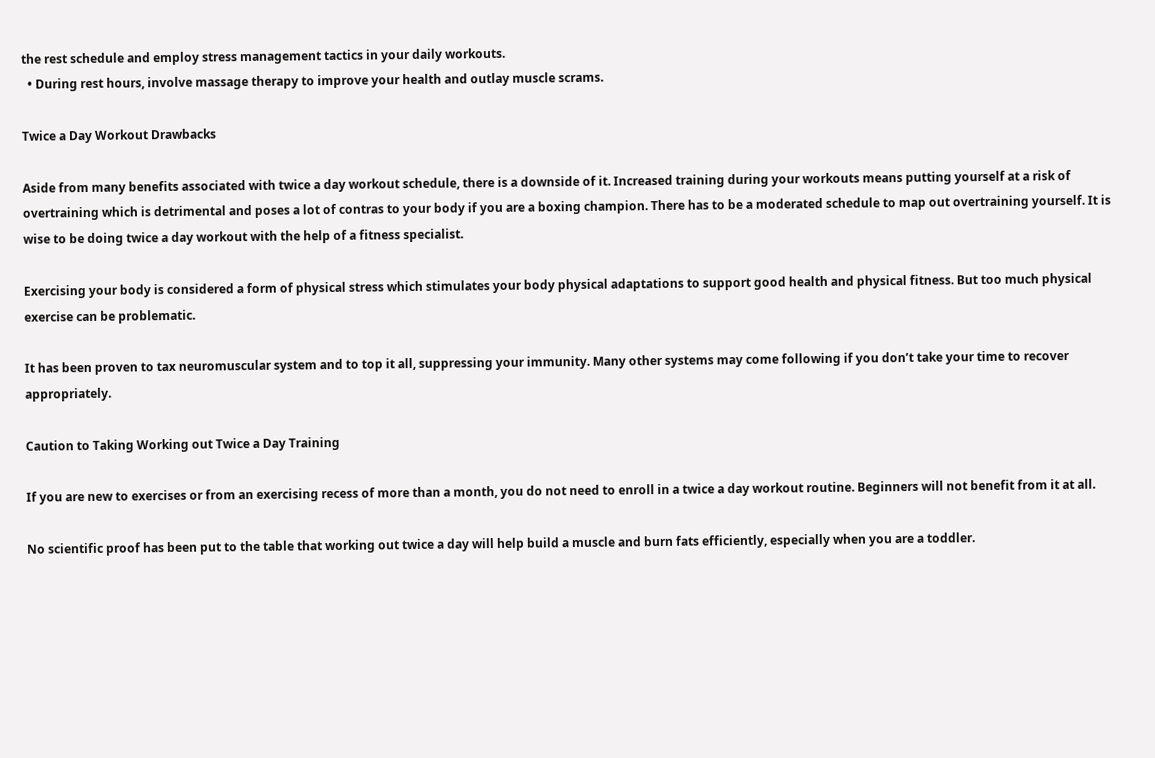the rest schedule and employ stress management tactics in your daily workouts.
  • During rest hours, involve massage therapy to improve your health and outlay muscle scrams.

Twice a Day Workout Drawbacks

Aside from many benefits associated with twice a day workout schedule, there is a downside of it. Increased training during your workouts means putting yourself at a risk of overtraining which is detrimental and poses a lot of contras to your body if you are a boxing champion. There has to be a moderated schedule to map out overtraining yourself. It is wise to be doing twice a day workout with the help of a fitness specialist.

Exercising your body is considered a form of physical stress which stimulates your body physical adaptations to support good health and physical fitness. But too much physical exercise can be problematic.

It has been proven to tax neuromuscular system and to top it all, suppressing your immunity. Many other systems may come following if you don’t take your time to recover appropriately.

Caution to Taking Working out Twice a Day Training

If you are new to exercises or from an exercising recess of more than a month, you do not need to enroll in a twice a day workout routine. Beginners will not benefit from it at all.

No scientific proof has been put to the table that working out twice a day will help build a muscle and burn fats efficiently, especially when you are a toddler.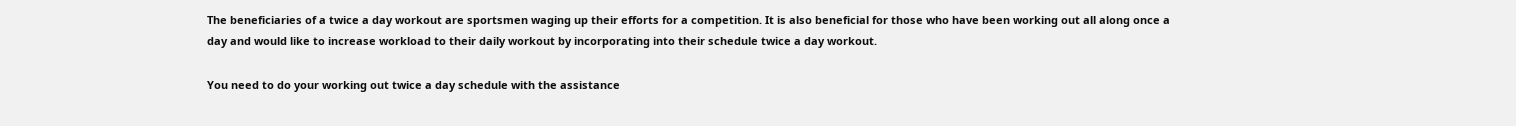The beneficiaries of a twice a day workout are sportsmen waging up their efforts for a competition. It is also beneficial for those who have been working out all along once a day and would like to increase workload to their daily workout by incorporating into their schedule twice a day workout.

You need to do your working out twice a day schedule with the assistance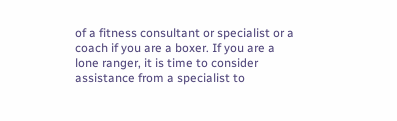of a fitness consultant or specialist or a coach if you are a boxer. If you are a lone ranger, it is time to consider assistance from a specialist to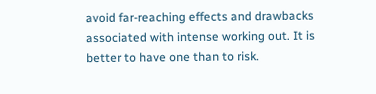avoid far-reaching effects and drawbacks associated with intense working out. It is better to have one than to risk.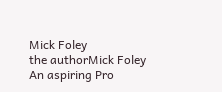Mick Foley
the authorMick Foley
An aspiring Pro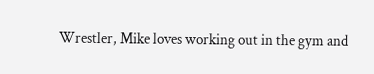Wrestler, Mike loves working out in the gym and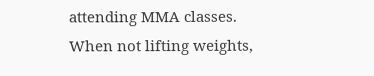attending MMA classes. When not lifting weights,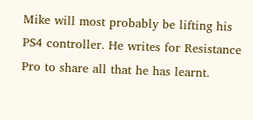Mike will most probably be lifting his PS4 controller. He writes for Resistance Pro to share all that he has learnt.